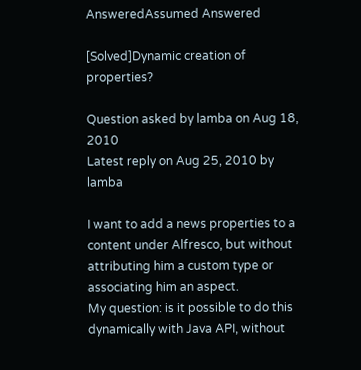AnsweredAssumed Answered

[Solved]Dynamic creation of properties?

Question asked by lamba on Aug 18, 2010
Latest reply on Aug 25, 2010 by lamba

I want to add a news properties to a content under Alfresco, but without attributing him a custom type or associating him an aspect.
My question: is it possible to do this dynamically with Java API, without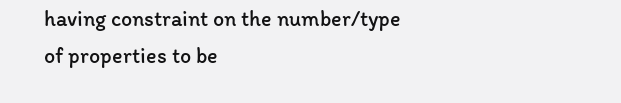having constraint on the number/type of properties to be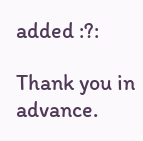added :?:

Thank you in advance.